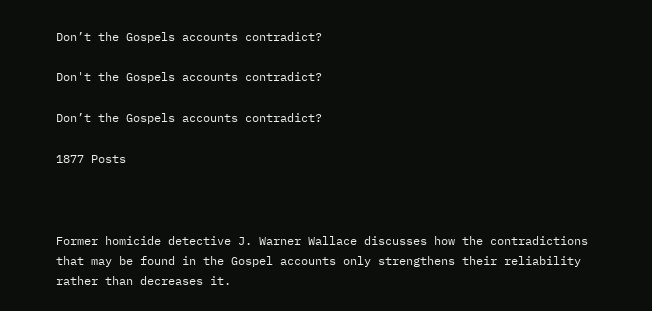Don’t the Gospels accounts contradict?

Don't the Gospels accounts contradict?

Don’t the Gospels accounts contradict?

1877 Posts



Former homicide detective J. Warner Wallace discusses how the contradictions that may be found in the Gospel accounts only strengthens their reliability rather than decreases it.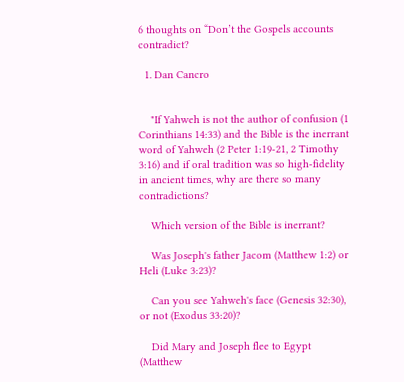6 thoughts on “Don’t the Gospels accounts contradict?

  1. Dan Cancro


    "If Yahweh is not the author of confusion (1 Corinthians 14:33) and the Bible is the inerrant word of Yahweh (2 Peter 1:19-21, 2 Timothy 3:16) and if oral tradition was so high-fidelity in ancient times, why are there so many contradictions?

    Which version of the Bible is inerrant?

    Was Joseph's father Jacom (Matthew 1:2) or Heli (Luke 3:23)?

    Can you see Yahweh's face (Genesis 32:30), or not (Exodus 33:20)?

    Did Mary and Joseph flee to Egypt (Matthew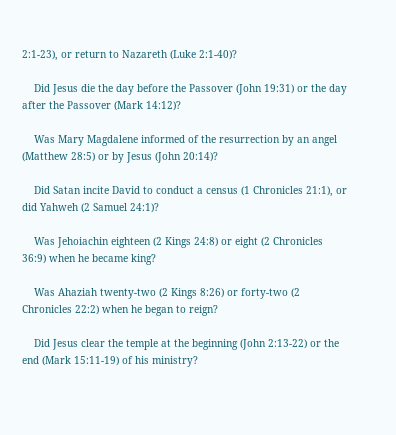2:1-23), or return to Nazareth (Luke 2:1-40)?

    Did Jesus die the day before the Passover (John 19:31) or the day after the Passover (Mark 14:12)?

    Was Mary Magdalene informed of the resurrection by an angel (Matthew 28:5) or by Jesus (John 20:14)?

    Did Satan incite David to conduct a census (1 Chronicles 21:1), or did Yahweh (2 Samuel 24:1)?

    Was Jehoiachin eighteen (2 Kings 24:8) or eight (2 Chronicles 36:9) when he became king?

    Was Ahaziah twenty-two (2 Kings 8:26) or forty-two (2 Chronicles 22:2) when he began to reign?

    Did Jesus clear the temple at the beginning (John 2:13-22) or the end (Mark 15:11-19) of his ministry?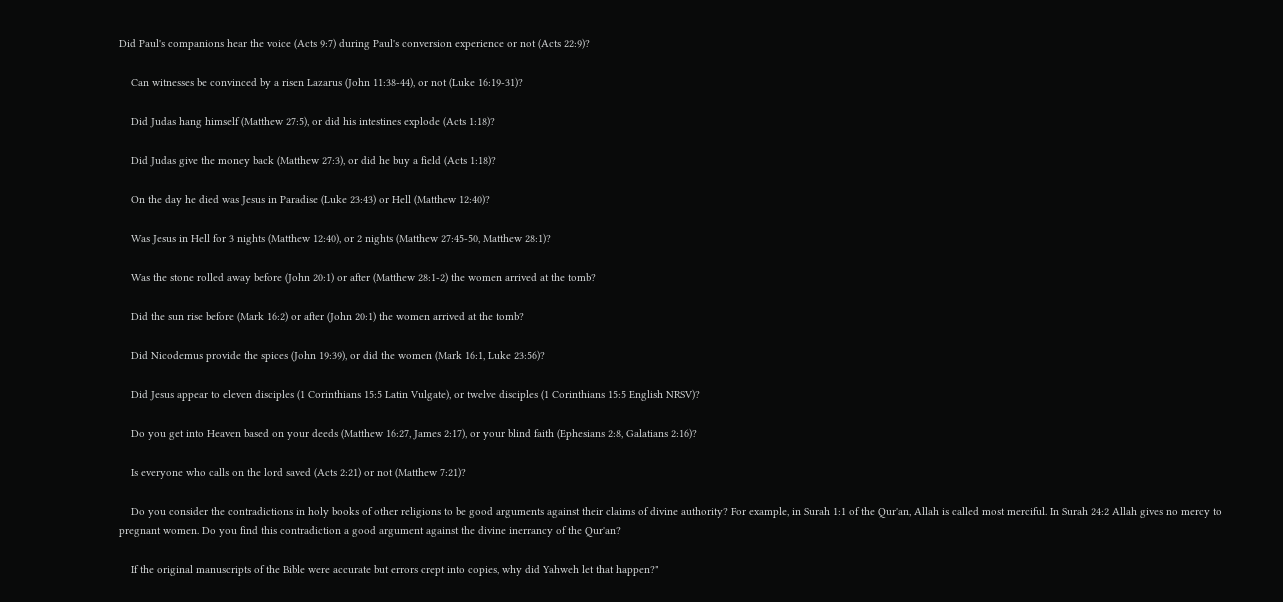Did Paul's companions hear the voice (Acts 9:7) during Paul's conversion experience or not (Acts 22:9)?

    Can witnesses be convinced by a risen Lazarus (John 11:38-44), or not (Luke 16:19-31)?

    Did Judas hang himself (Matthew 27:5), or did his intestines explode (Acts 1:18)?

    Did Judas give the money back (Matthew 27:3), or did he buy a field (Acts 1:18)?

    On the day he died was Jesus in Paradise (Luke 23:43) or Hell (Matthew 12:40)?

    Was Jesus in Hell for 3 nights (Matthew 12:40), or 2 nights (Matthew 27:45-50, Matthew 28:1)?

    Was the stone rolled away before (John 20:1) or after (Matthew 28:1-2) the women arrived at the tomb?

    Did the sun rise before (Mark 16:2) or after (John 20:1) the women arrived at the tomb?

    Did Nicodemus provide the spices (John 19:39), or did the women (Mark 16:1, Luke 23:56)?

    Did Jesus appear to eleven disciples (1 Corinthians 15:5 Latin Vulgate), or twelve disciples (1 Corinthians 15:5 English NRSV)?

    Do you get into Heaven based on your deeds (Matthew 16:27, James 2:17), or your blind faith (Ephesians 2:8, Galatians 2:16)?

    Is everyone who calls on the lord saved (Acts 2:21) or not (Matthew 7:21)?

    Do you consider the contradictions in holy books of other religions to be good arguments against their claims of divine authority? For example, in Surah 1:1 of the Qur'an, Allah is called most merciful. In Surah 24:2 Allah gives no mercy to pregnant women. Do you find this contradiction a good argument against the divine inerrancy of the Qur'an?

    If the original manuscripts of the Bible were accurate but errors crept into copies, why did Yahweh let that happen?"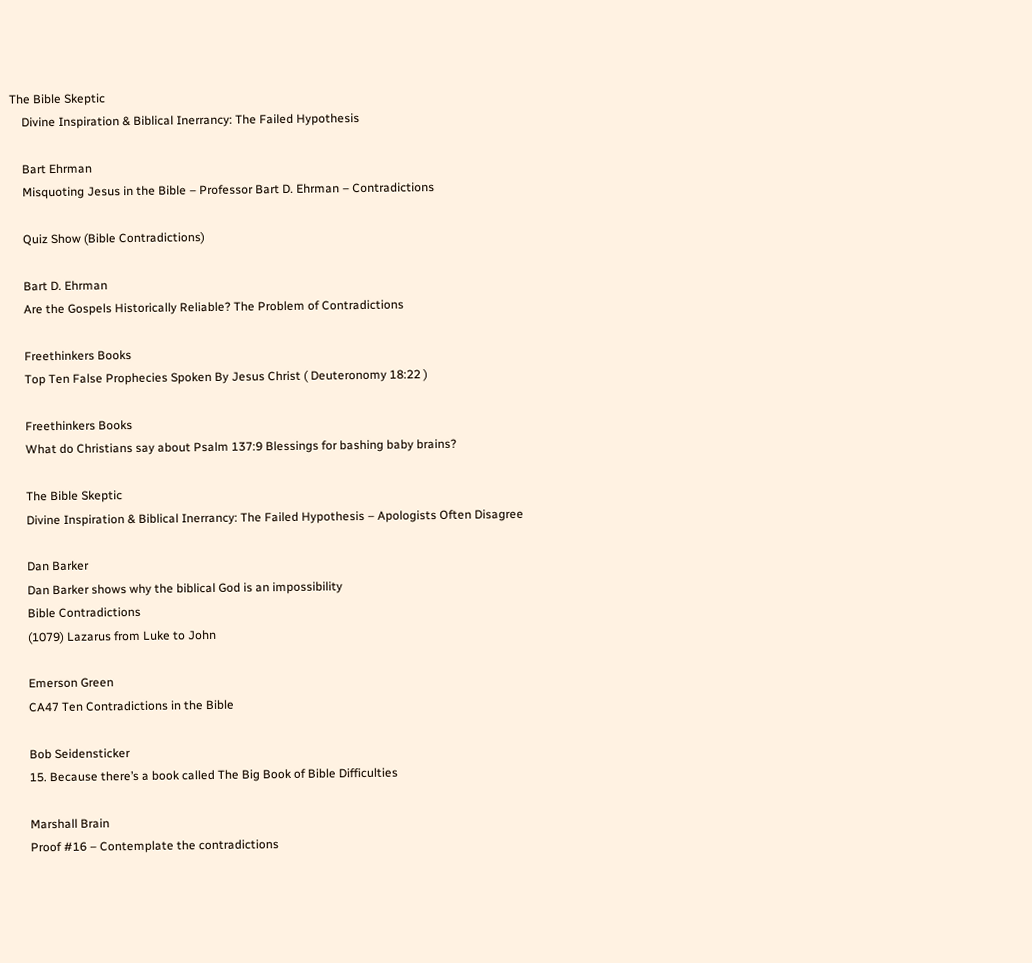The Bible Skeptic
    Divine Inspiration & Biblical Inerrancy: The Failed Hypothesis

    Bart Ehrman
    Misquoting Jesus in the Bible – Professor Bart D. Ehrman – Contradictions

    Quiz Show (Bible Contradictions)

    Bart D. Ehrman
    Are the Gospels Historically Reliable? The Problem of Contradictions

    Freethinkers Books
    Top Ten False Prophecies Spoken By Jesus Christ ( Deuteronomy 18:22 )

    Freethinkers Books
    What do Christians say about Psalm 137:9 Blessings for bashing baby brains?

    The Bible Skeptic
    Divine Inspiration & Biblical Inerrancy: The Failed Hypothesis – Apologists Often Disagree

    Dan Barker
    Dan Barker shows why the biblical God is an impossibility
    Bible Contradictions
    (1079) Lazarus from Luke to John

    Emerson Green
    CA47 Ten Contradictions in the Bible

    Bob Seidensticker
    15. Because there’s a book called The Big Book of Bible Difficulties

    Marshall Brain
    Proof #16 – Contemplate the contradictions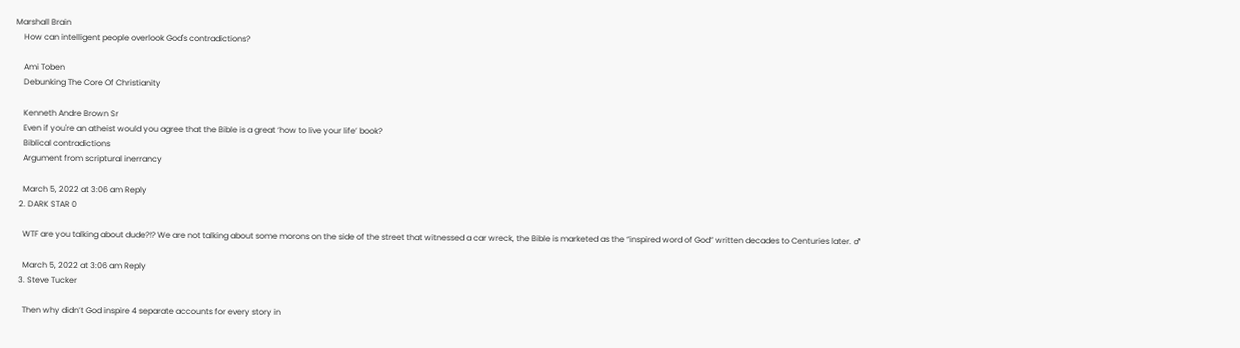Marshall Brain
    How can intelligent people overlook God's contradictions?

    Ami Toben
    Debunking The Core Of Christianity

    Kenneth Andre Brown Sr
    Even if you're an atheist would you agree that the Bible is a great ‘how to live your life’ book?
    Biblical contradictions
    Argument from scriptural inerrancy

    March 5, 2022 at 3:06 am Reply
  2. DARK STAR 0

    WTF are you talking about dude?!? We are not talking about some morons on the side of the street that witnessed a car wreck, the Bible is marketed as the “inspired word of God” written decades to Centuries later. ♂

    March 5, 2022 at 3:06 am Reply
  3. Steve Tucker

    Then why didn’t God inspire 4 separate accounts for every story in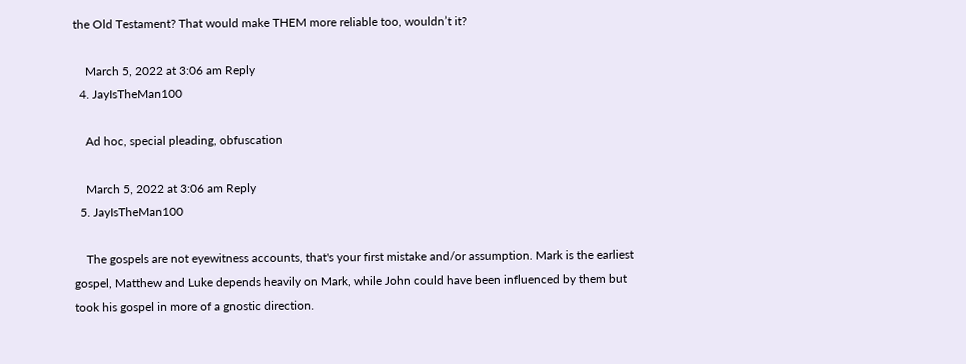the Old Testament? That would make THEM more reliable too, wouldn’t it?

    March 5, 2022 at 3:06 am Reply
  4. JayIsTheMan100

    Ad hoc, special pleading, obfuscation

    March 5, 2022 at 3:06 am Reply
  5. JayIsTheMan100

    The gospels are not eyewitness accounts, that's your first mistake and/or assumption. Mark is the earliest gospel, Matthew and Luke depends heavily on Mark, while John could have been influenced by them but took his gospel in more of a gnostic direction.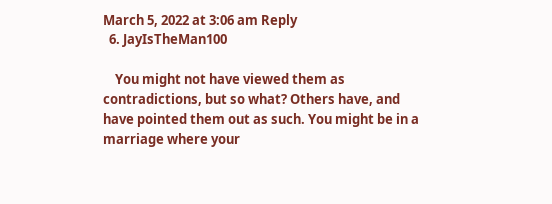March 5, 2022 at 3:06 am Reply
  6. JayIsTheMan100

    You might not have viewed them as contradictions, but so what? Others have, and have pointed them out as such. You might be in a marriage where your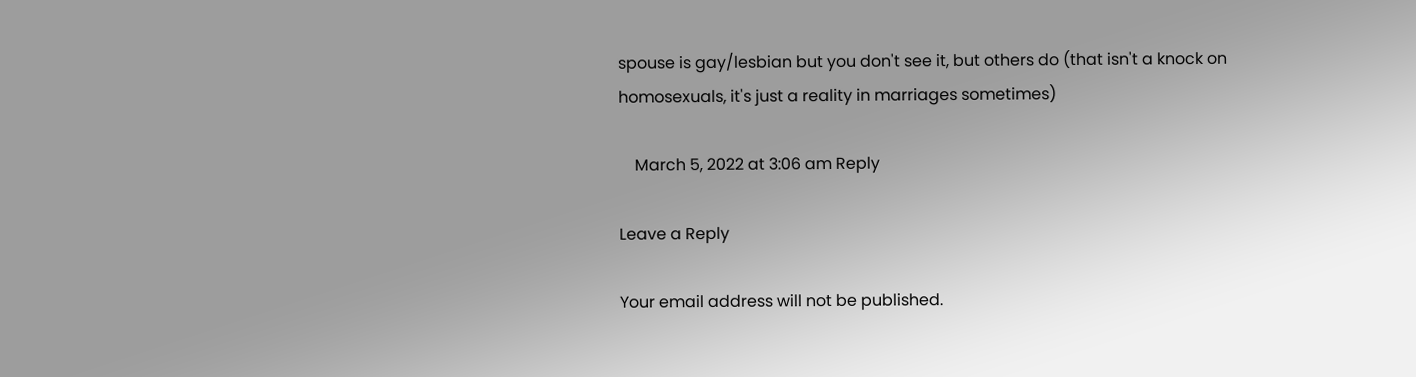spouse is gay/lesbian but you don't see it, but others do (that isn't a knock on homosexuals, it's just a reality in marriages sometimes)

    March 5, 2022 at 3:06 am Reply

Leave a Reply

Your email address will not be published.